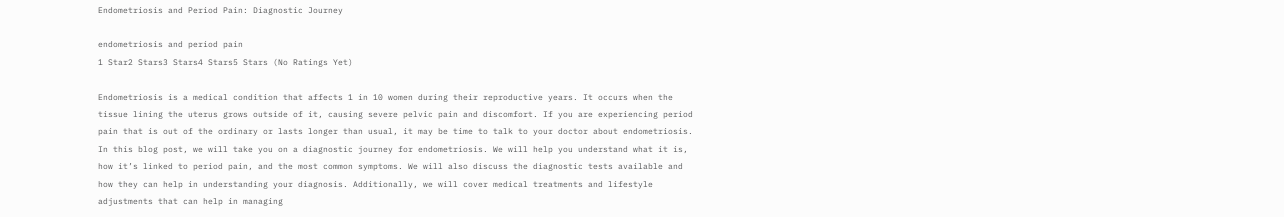Endometriosis and Period Pain: Diagnostic Journey

endometriosis and period pain
1 Star2 Stars3 Stars4 Stars5 Stars (No Ratings Yet)

Endometriosis is a medical condition that affects 1 in 10 women during their reproductive years. It occurs when the tissue lining the uterus grows outside of it, causing severe pelvic pain and discomfort. If you are experiencing period pain that is out of the ordinary or lasts longer than usual, it may be time to talk to your doctor about endometriosis. In this blog post, we will take you on a diagnostic journey for endometriosis. We will help you understand what it is, how it’s linked to period pain, and the most common symptoms. We will also discuss the diagnostic tests available and how they can help in understanding your diagnosis. Additionally, we will cover medical treatments and lifestyle adjustments that can help in managing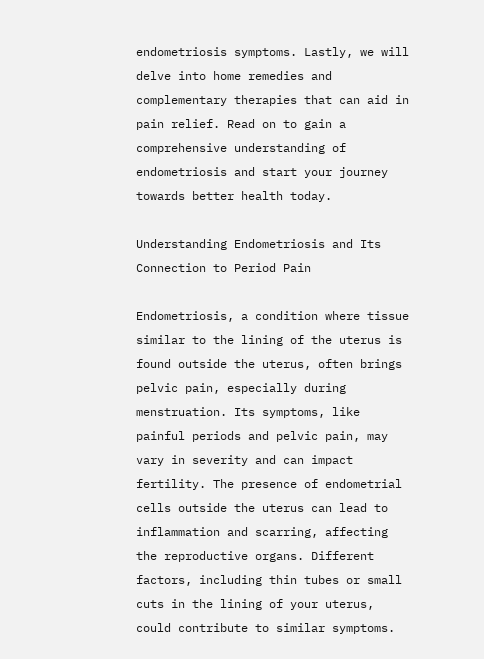endometriosis symptoms. Lastly, we will delve into home remedies and complementary therapies that can aid in pain relief. Read on to gain a comprehensive understanding of endometriosis and start your journey towards better health today.

Understanding Endometriosis and Its Connection to Period Pain

Endometriosis, a condition where tissue similar to the lining of the uterus is found outside the uterus, often brings pelvic pain, especially during menstruation. Its symptoms, like painful periods and pelvic pain, may vary in severity and can impact fertility. The presence of endometrial cells outside the uterus can lead to inflammation and scarring, affecting the reproductive organs. Different factors, including thin tubes or small cuts in the lining of your uterus, could contribute to similar symptoms.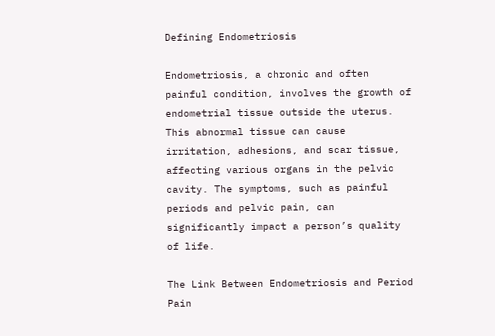Defining Endometriosis

Endometriosis, a chronic and often painful condition, involves the growth of endometrial tissue outside the uterus. This abnormal tissue can cause irritation, adhesions, and scar tissue, affecting various organs in the pelvic cavity. The symptoms, such as painful periods and pelvic pain, can significantly impact a person’s quality of life.

The Link Between Endometriosis and Period Pain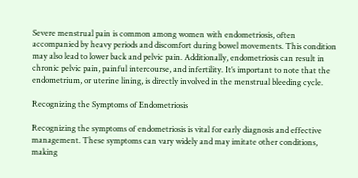Severe menstrual pain is common among women with endometriosis, often accompanied by heavy periods and discomfort during bowel movements. This condition may also lead to lower back and pelvic pain. Additionally, endometriosis can result in chronic pelvic pain, painful intercourse, and infertility. It’s important to note that the endometrium, or uterine lining, is directly involved in the menstrual bleeding cycle.

Recognizing the Symptoms of Endometriosis

Recognizing the symptoms of endometriosis is vital for early diagnosis and effective management. These symptoms can vary widely and may imitate other conditions, making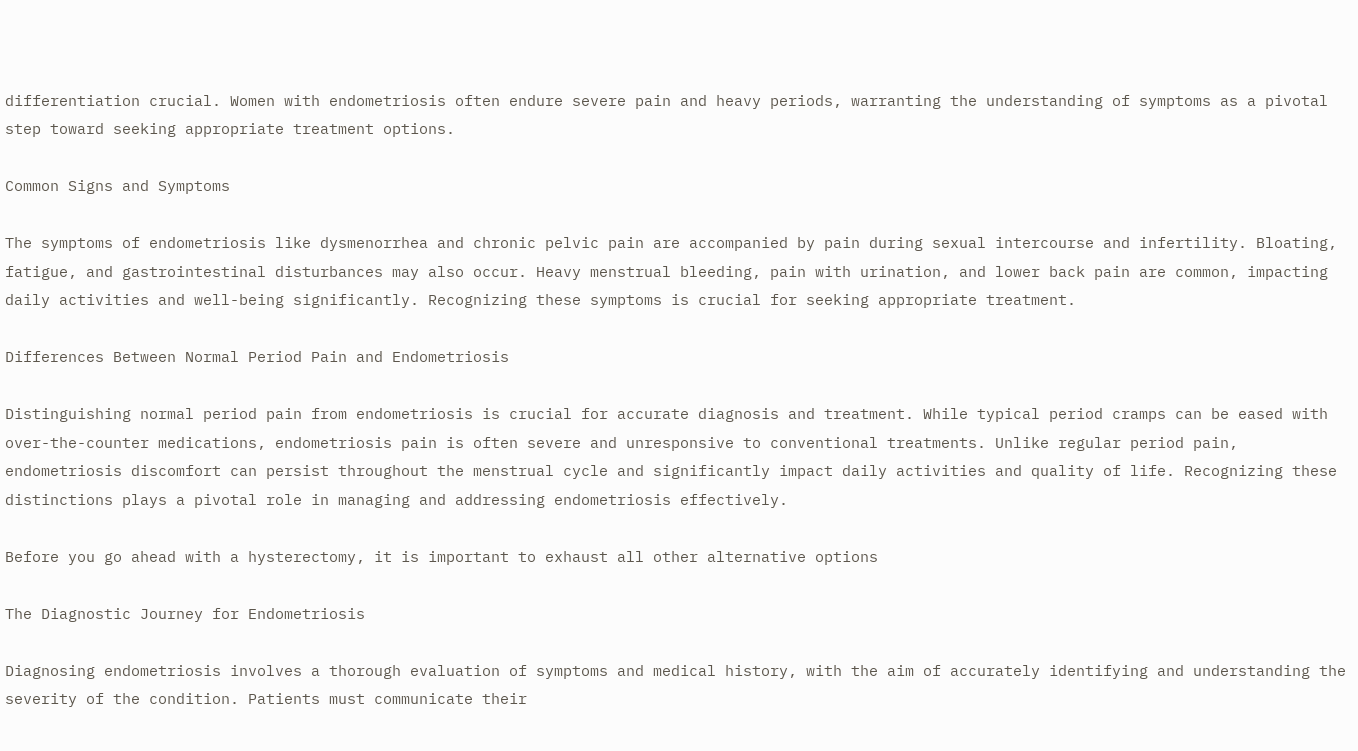differentiation crucial. Women with endometriosis often endure severe pain and heavy periods, warranting the understanding of symptoms as a pivotal step toward seeking appropriate treatment options.

Common Signs and Symptoms

The symptoms of endometriosis like dysmenorrhea and chronic pelvic pain are accompanied by pain during sexual intercourse and infertility. Bloating, fatigue, and gastrointestinal disturbances may also occur. Heavy menstrual bleeding, pain with urination, and lower back pain are common, impacting daily activities and well-being significantly. Recognizing these symptoms is crucial for seeking appropriate treatment.

Differences Between Normal Period Pain and Endometriosis

Distinguishing normal period pain from endometriosis is crucial for accurate diagnosis and treatment. While typical period cramps can be eased with over-the-counter medications, endometriosis pain is often severe and unresponsive to conventional treatments. Unlike regular period pain, endometriosis discomfort can persist throughout the menstrual cycle and significantly impact daily activities and quality of life. Recognizing these distinctions plays a pivotal role in managing and addressing endometriosis effectively.

Before you go ahead with a hysterectomy, it is important to exhaust all other alternative options

The Diagnostic Journey for Endometriosis

Diagnosing endometriosis involves a thorough evaluation of symptoms and medical history, with the aim of accurately identifying and understanding the severity of the condition. Patients must communicate their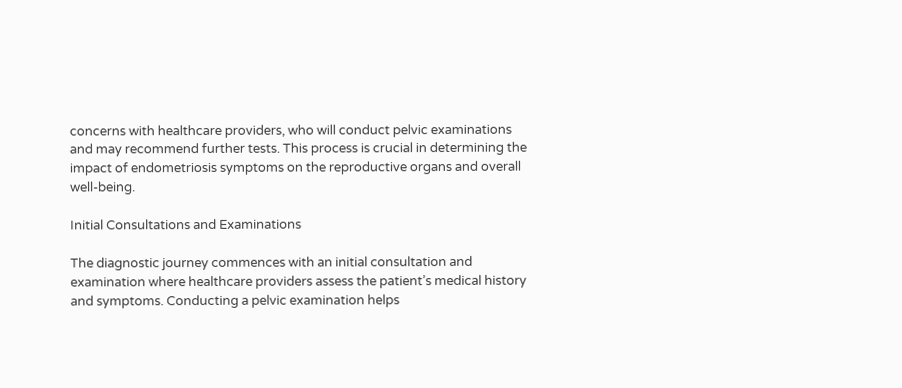concerns with healthcare providers, who will conduct pelvic examinations and may recommend further tests. This process is crucial in determining the impact of endometriosis symptoms on the reproductive organs and overall well-being.

Initial Consultations and Examinations

The diagnostic journey commences with an initial consultation and examination where healthcare providers assess the patient’s medical history and symptoms. Conducting a pelvic examination helps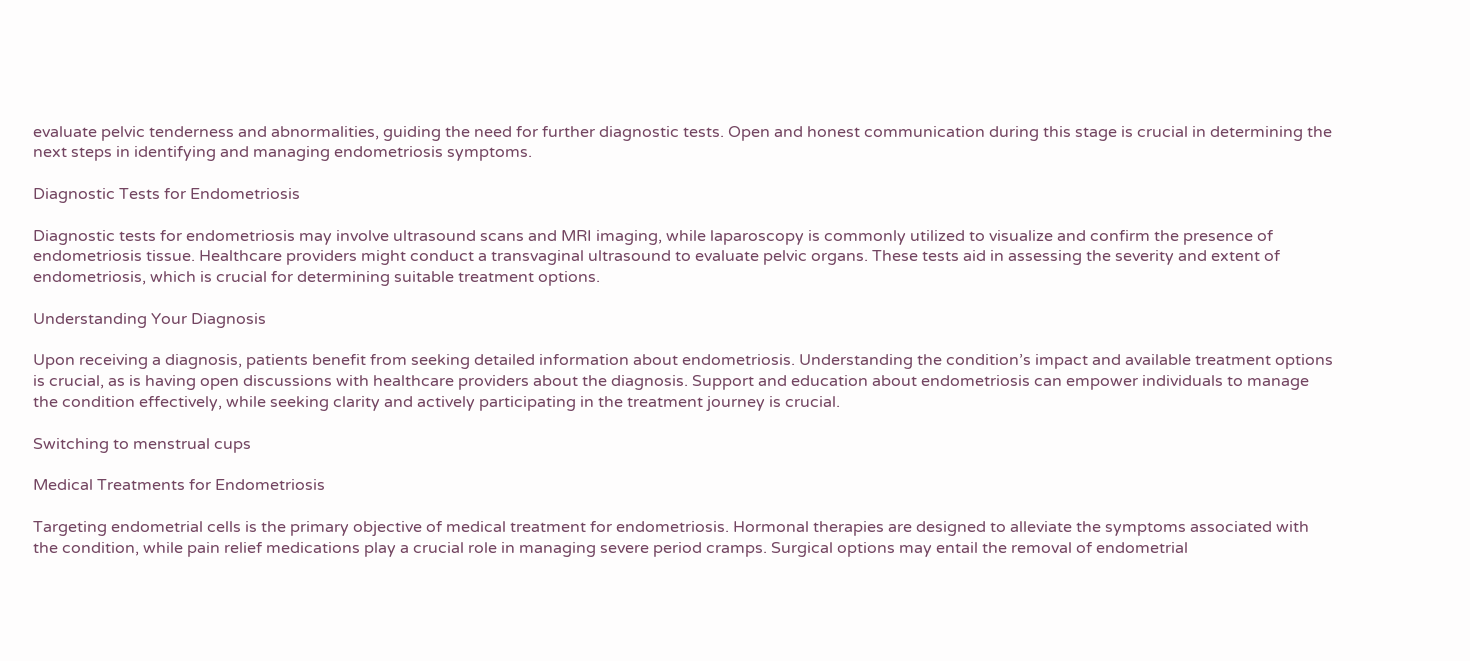evaluate pelvic tenderness and abnormalities, guiding the need for further diagnostic tests. Open and honest communication during this stage is crucial in determining the next steps in identifying and managing endometriosis symptoms.

Diagnostic Tests for Endometriosis

Diagnostic tests for endometriosis may involve ultrasound scans and MRI imaging, while laparoscopy is commonly utilized to visualize and confirm the presence of endometriosis tissue. Healthcare providers might conduct a transvaginal ultrasound to evaluate pelvic organs. These tests aid in assessing the severity and extent of endometriosis, which is crucial for determining suitable treatment options.

Understanding Your Diagnosis

Upon receiving a diagnosis, patients benefit from seeking detailed information about endometriosis. Understanding the condition’s impact and available treatment options is crucial, as is having open discussions with healthcare providers about the diagnosis. Support and education about endometriosis can empower individuals to manage the condition effectively, while seeking clarity and actively participating in the treatment journey is crucial.

Switching to menstrual cups

Medical Treatments for Endometriosis

Targeting endometrial cells is the primary objective of medical treatment for endometriosis. Hormonal therapies are designed to alleviate the symptoms associated with the condition, while pain relief medications play a crucial role in managing severe period cramps. Surgical options may entail the removal of endometrial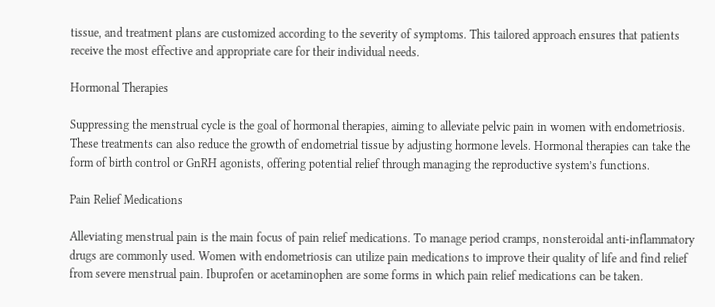tissue, and treatment plans are customized according to the severity of symptoms. This tailored approach ensures that patients receive the most effective and appropriate care for their individual needs.

Hormonal Therapies

Suppressing the menstrual cycle is the goal of hormonal therapies, aiming to alleviate pelvic pain in women with endometriosis. These treatments can also reduce the growth of endometrial tissue by adjusting hormone levels. Hormonal therapies can take the form of birth control or GnRH agonists, offering potential relief through managing the reproductive system’s functions.

Pain Relief Medications

Alleviating menstrual pain is the main focus of pain relief medications. To manage period cramps, nonsteroidal anti-inflammatory drugs are commonly used. Women with endometriosis can utilize pain medications to improve their quality of life and find relief from severe menstrual pain. Ibuprofen or acetaminophen are some forms in which pain relief medications can be taken.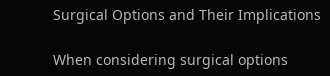Surgical Options and Their Implications

When considering surgical options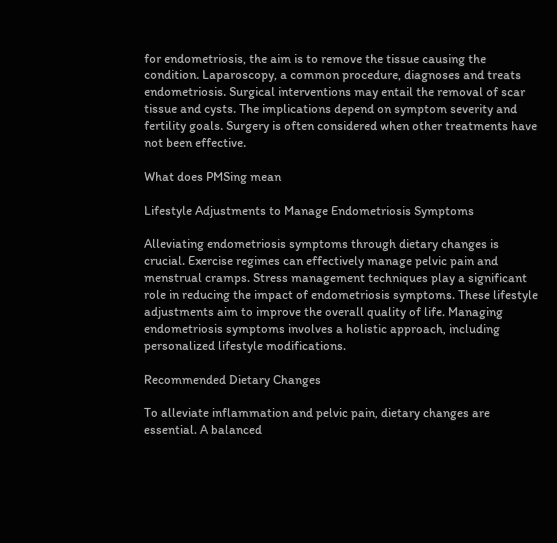for endometriosis, the aim is to remove the tissue causing the condition. Laparoscopy, a common procedure, diagnoses and treats endometriosis. Surgical interventions may entail the removal of scar tissue and cysts. The implications depend on symptom severity and fertility goals. Surgery is often considered when other treatments have not been effective.

What does PMSing mean

Lifestyle Adjustments to Manage Endometriosis Symptoms

Alleviating endometriosis symptoms through dietary changes is crucial. Exercise regimes can effectively manage pelvic pain and menstrual cramps. Stress management techniques play a significant role in reducing the impact of endometriosis symptoms. These lifestyle adjustments aim to improve the overall quality of life. Managing endometriosis symptoms involves a holistic approach, including personalized lifestyle modifications.

Recommended Dietary Changes

To alleviate inflammation and pelvic pain, dietary changes are essential. A balanced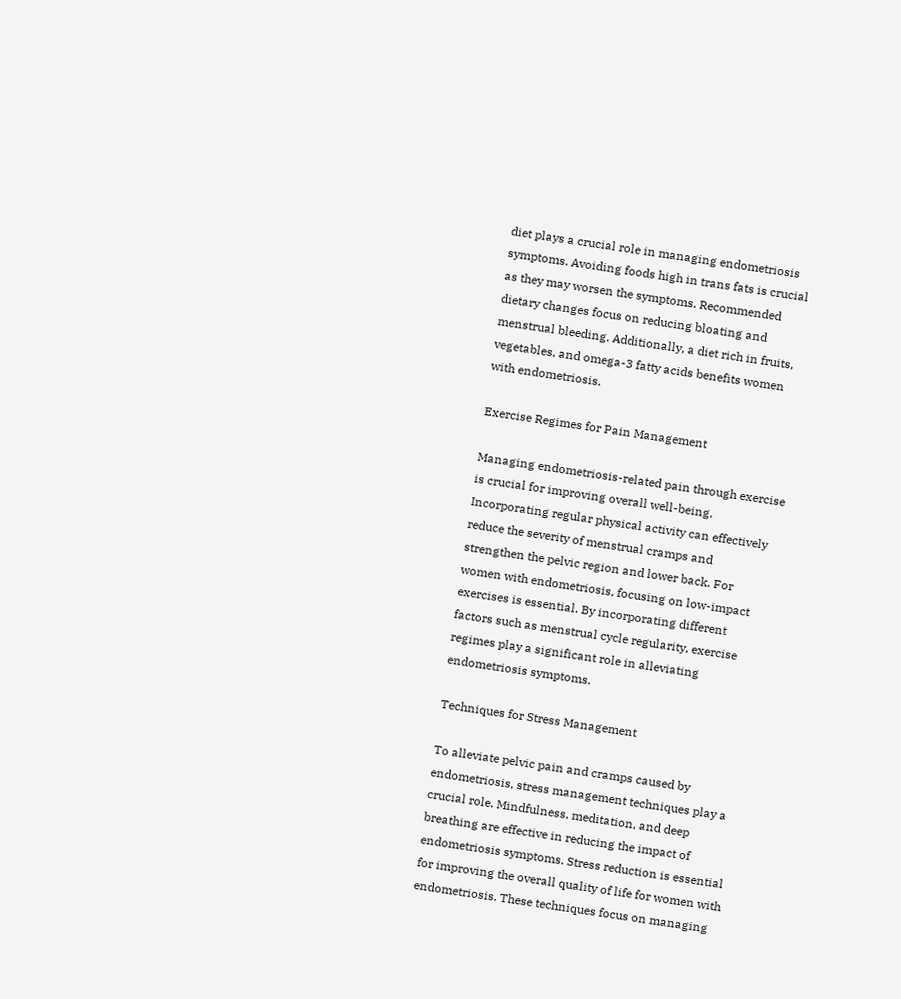diet plays a crucial role in managing endometriosis symptoms. Avoiding foods high in trans fats is crucial as they may worsen the symptoms. Recommended dietary changes focus on reducing bloating and menstrual bleeding. Additionally, a diet rich in fruits, vegetables, and omega-3 fatty acids benefits women with endometriosis.

Exercise Regimes for Pain Management

Managing endometriosis-related pain through exercise is crucial for improving overall well-being. Incorporating regular physical activity can effectively reduce the severity of menstrual cramps and strengthen the pelvic region and lower back. For women with endometriosis, focusing on low-impact exercises is essential. By incorporating different factors such as menstrual cycle regularity, exercise regimes play a significant role in alleviating endometriosis symptoms.

Techniques for Stress Management

To alleviate pelvic pain and cramps caused by endometriosis, stress management techniques play a crucial role. Mindfulness, meditation, and deep breathing are effective in reducing the impact of endometriosis symptoms. Stress reduction is essential for improving the overall quality of life for women with endometriosis. These techniques focus on managing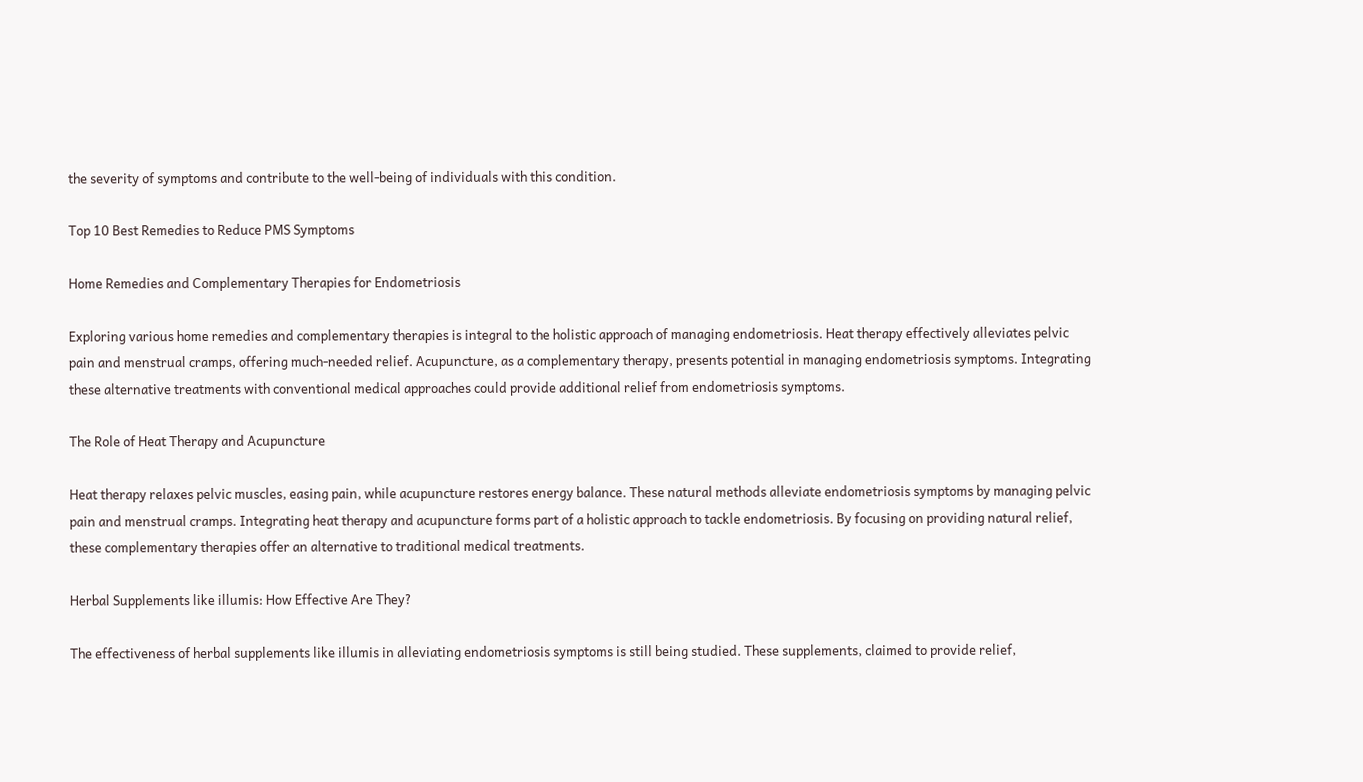the severity of symptoms and contribute to the well-being of individuals with this condition.

Top 10 Best Remedies to Reduce PMS Symptoms

Home Remedies and Complementary Therapies for Endometriosis

Exploring various home remedies and complementary therapies is integral to the holistic approach of managing endometriosis. Heat therapy effectively alleviates pelvic pain and menstrual cramps, offering much-needed relief. Acupuncture, as a complementary therapy, presents potential in managing endometriosis symptoms. Integrating these alternative treatments with conventional medical approaches could provide additional relief from endometriosis symptoms.

The Role of Heat Therapy and Acupuncture

Heat therapy relaxes pelvic muscles, easing pain, while acupuncture restores energy balance. These natural methods alleviate endometriosis symptoms by managing pelvic pain and menstrual cramps. Integrating heat therapy and acupuncture forms part of a holistic approach to tackle endometriosis. By focusing on providing natural relief, these complementary therapies offer an alternative to traditional medical treatments.

Herbal Supplements like illumis: How Effective Are They?

The effectiveness of herbal supplements like illumis in alleviating endometriosis symptoms is still being studied. These supplements, claimed to provide relief,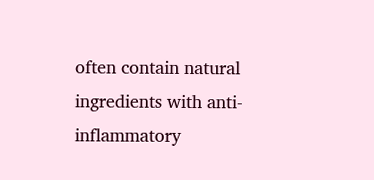often contain natural ingredients with anti-inflammatory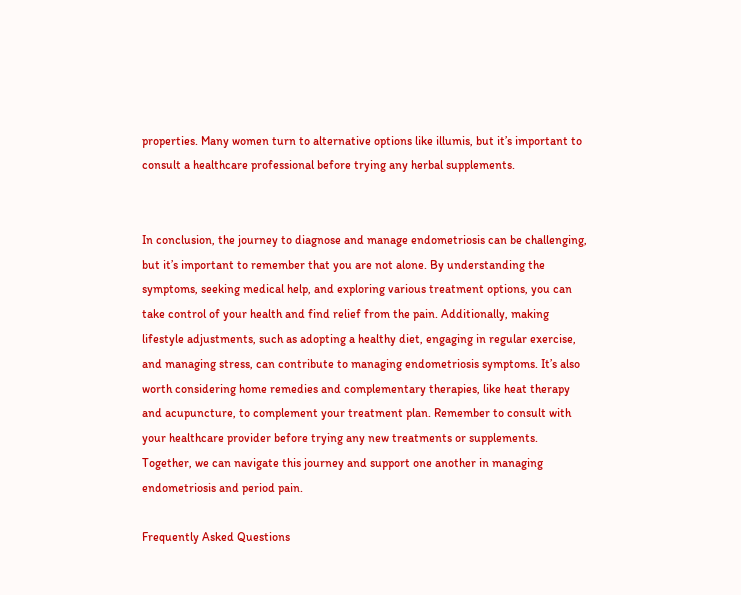properties. Many women turn to alternative options like illumis, but it’s important to consult a healthcare professional before trying any herbal supplements.


In conclusion, the journey to diagnose and manage endometriosis can be challenging, but it’s important to remember that you are not alone. By understanding the symptoms, seeking medical help, and exploring various treatment options, you can take control of your health and find relief from the pain. Additionally, making lifestyle adjustments, such as adopting a healthy diet, engaging in regular exercise, and managing stress, can contribute to managing endometriosis symptoms. It’s also worth considering home remedies and complementary therapies, like heat therapy and acupuncture, to complement your treatment plan. Remember to consult with your healthcare provider before trying any new treatments or supplements. Together, we can navigate this journey and support one another in managing endometriosis and period pain.

Frequently Asked Questions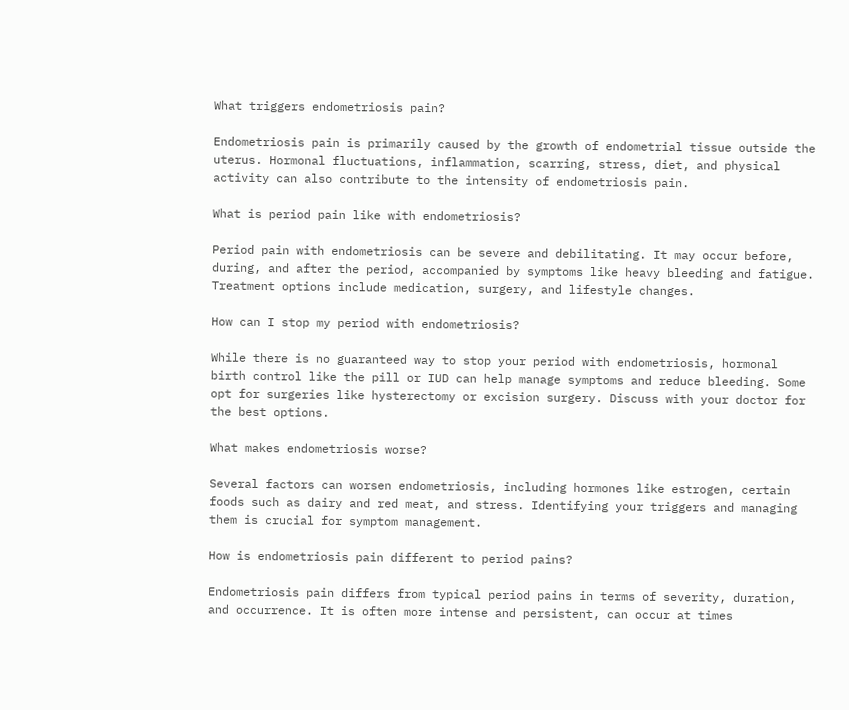What triggers endometriosis pain?

Endometriosis pain is primarily caused by the growth of endometrial tissue outside the uterus. Hormonal fluctuations, inflammation, scarring, stress, diet, and physical activity can also contribute to the intensity of endometriosis pain.

What is period pain like with endometriosis?

Period pain with endometriosis can be severe and debilitating. It may occur before, during, and after the period, accompanied by symptoms like heavy bleeding and fatigue. Treatment options include medication, surgery, and lifestyle changes.

How can I stop my period with endometriosis?

While there is no guaranteed way to stop your period with endometriosis, hormonal birth control like the pill or IUD can help manage symptoms and reduce bleeding. Some opt for surgeries like hysterectomy or excision surgery. Discuss with your doctor for the best options.

What makes endometriosis worse?

Several factors can worsen endometriosis, including hormones like estrogen, certain foods such as dairy and red meat, and stress. Identifying your triggers and managing them is crucial for symptom management.

How is endometriosis pain different to period pains?

Endometriosis pain differs from typical period pains in terms of severity, duration, and occurrence. It is often more intense and persistent, can occur at times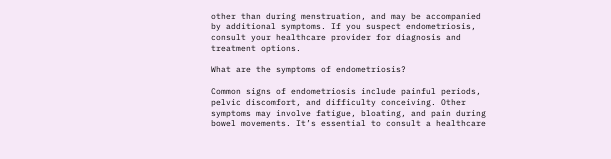other than during menstruation, and may be accompanied by additional symptoms. If you suspect endometriosis, consult your healthcare provider for diagnosis and treatment options.

What are the symptoms of endometriosis?

Common signs of endometriosis include painful periods, pelvic discomfort, and difficulty conceiving. Other symptoms may involve fatigue, bloating, and pain during bowel movements. It’s essential to consult a healthcare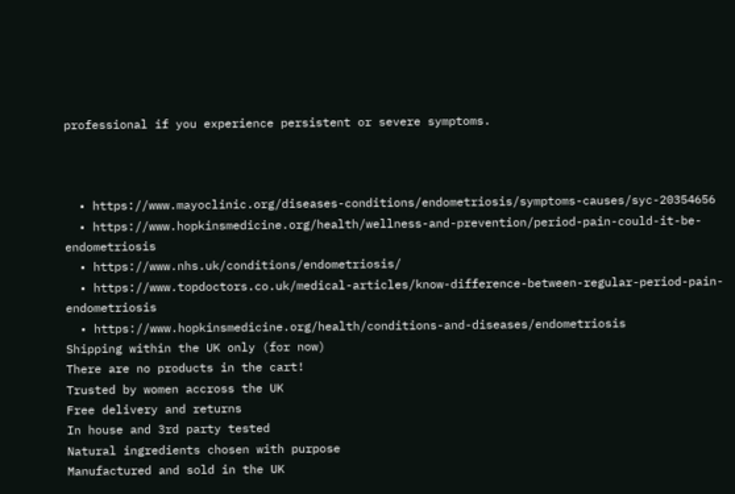professional if you experience persistent or severe symptoms.



  • https://www.mayoclinic.org/diseases-conditions/endometriosis/symptoms-causes/syc-20354656
  • https://www.hopkinsmedicine.org/health/wellness-and-prevention/period-pain-could-it-be-endometriosis
  • https://www.nhs.uk/conditions/endometriosis/
  • https://www.topdoctors.co.uk/medical-articles/know-difference-between-regular-period-pain-endometriosis
  • https://www.hopkinsmedicine.org/health/conditions-and-diseases/endometriosis
Shipping within the UK only (for now)
There are no products in the cart!
Trusted by women accross the UK
Free delivery and returns
In house and 3rd party tested
Natural ingredients chosen with purpose
Manufactured and sold in the UK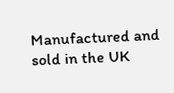Manufactured and sold in the UK